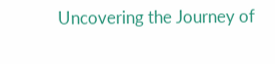Uncovering the Journey of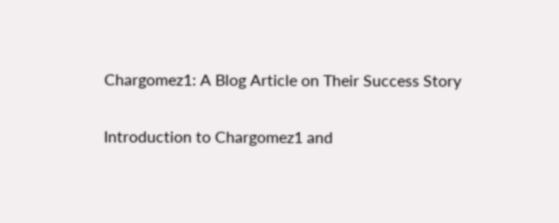Chargomez1: A Blog Article on Their Success Story

Introduction to Chargomez1 and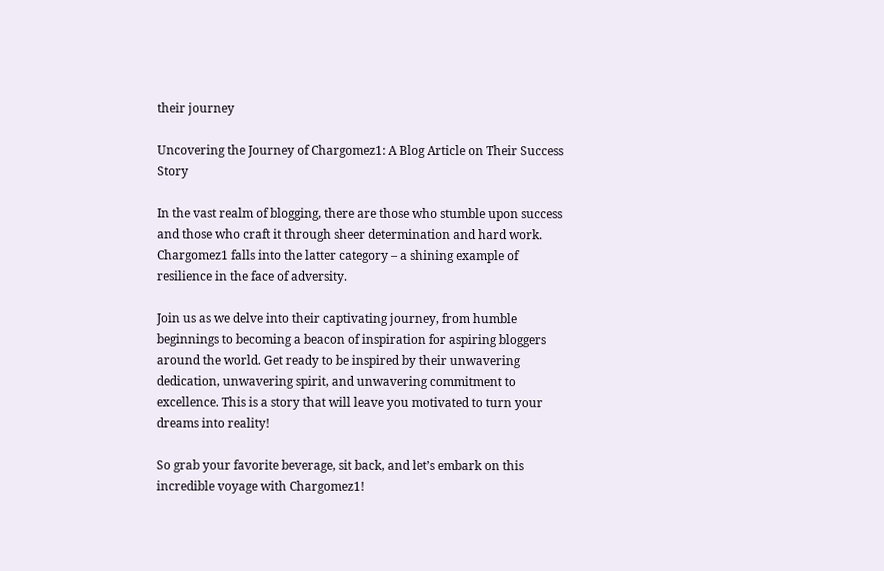their journey

Uncovering the Journey of Chargomez1: A Blog Article on Their Success Story

In the vast realm of blogging, there are those who stumble upon success and those who craft it through sheer determination and hard work. Chargomez1 falls into the latter category – a shining example of resilience in the face of adversity.

Join us as we delve into their captivating journey, from humble beginnings to becoming a beacon of inspiration for aspiring bloggers around the world. Get ready to be inspired by their unwavering dedication, unwavering spirit, and unwavering commitment to excellence. This is a story that will leave you motivated to turn your dreams into reality!

So grab your favorite beverage, sit back, and let’s embark on this incredible voyage with Chargomez1!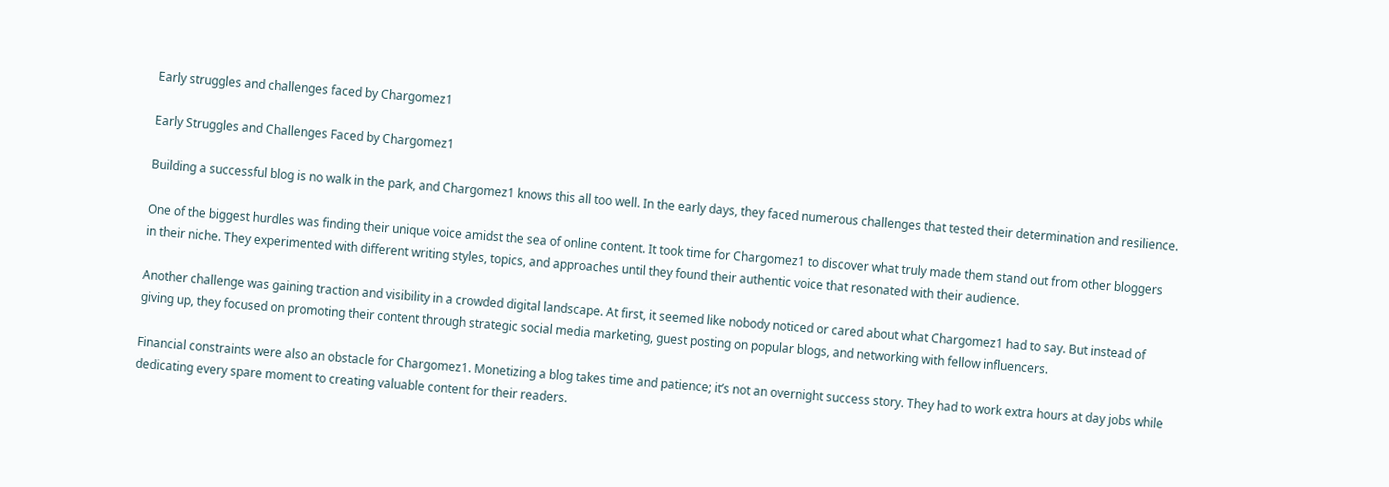Early struggles and challenges faced by Chargomez1

Early Struggles and Challenges Faced by Chargomez1

Building a successful blog is no walk in the park, and Chargomez1 knows this all too well. In the early days, they faced numerous challenges that tested their determination and resilience.

One of the biggest hurdles was finding their unique voice amidst the sea of online content. It took time for Chargomez1 to discover what truly made them stand out from other bloggers in their niche. They experimented with different writing styles, topics, and approaches until they found their authentic voice that resonated with their audience.

Another challenge was gaining traction and visibility in a crowded digital landscape. At first, it seemed like nobody noticed or cared about what Chargomez1 had to say. But instead of giving up, they focused on promoting their content through strategic social media marketing, guest posting on popular blogs, and networking with fellow influencers.

Financial constraints were also an obstacle for Chargomez1. Monetizing a blog takes time and patience; it’s not an overnight success story. They had to work extra hours at day jobs while dedicating every spare moment to creating valuable content for their readers.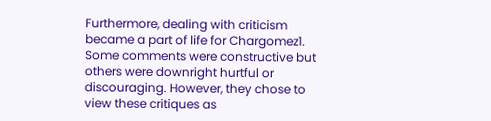Furthermore, dealing with criticism became a part of life for Chargomez1. Some comments were constructive but others were downright hurtful or discouraging. However, they chose to view these critiques as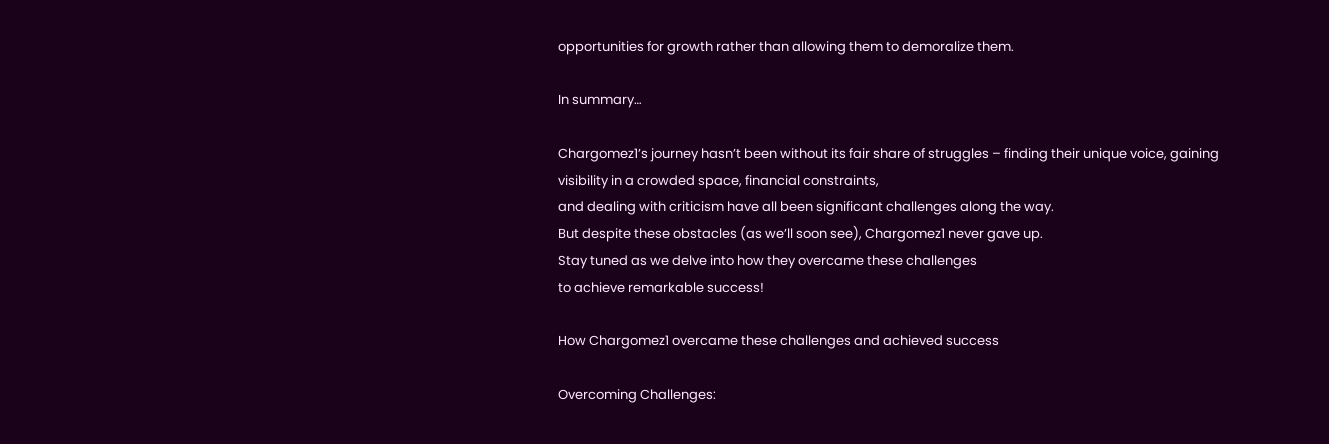opportunities for growth rather than allowing them to demoralize them.

In summary…

Chargomez1’s journey hasn’t been without its fair share of struggles – finding their unique voice, gaining visibility in a crowded space, financial constraints,
and dealing with criticism have all been significant challenges along the way.
But despite these obstacles (as we’ll soon see), Chargomez1 never gave up.
Stay tuned as we delve into how they overcame these challenges
to achieve remarkable success!

How Chargomez1 overcame these challenges and achieved success

Overcoming Challenges: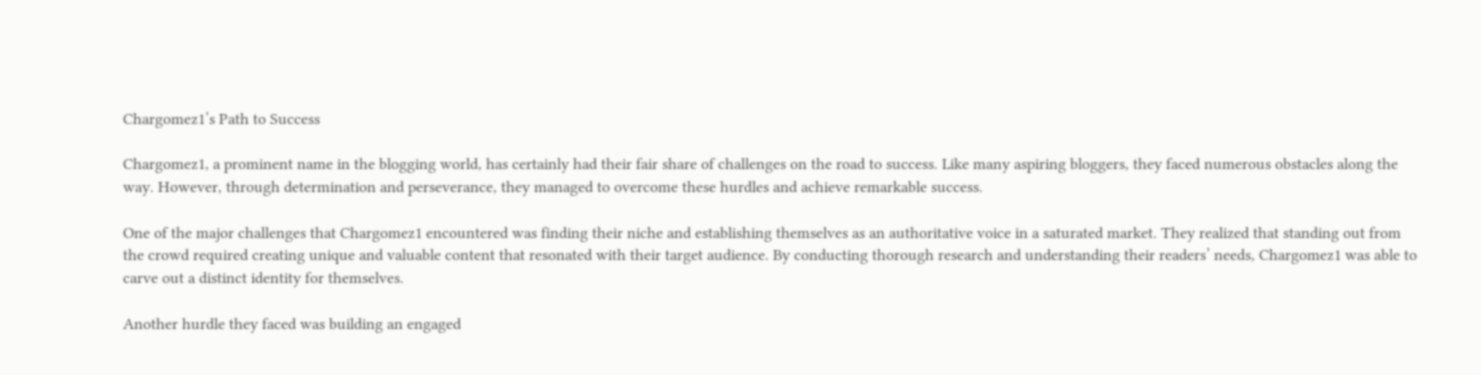Chargomez1’s Path to Success

Chargomez1, a prominent name in the blogging world, has certainly had their fair share of challenges on the road to success. Like many aspiring bloggers, they faced numerous obstacles along the way. However, through determination and perseverance, they managed to overcome these hurdles and achieve remarkable success.

One of the major challenges that Chargomez1 encountered was finding their niche and establishing themselves as an authoritative voice in a saturated market. They realized that standing out from the crowd required creating unique and valuable content that resonated with their target audience. By conducting thorough research and understanding their readers’ needs, Chargomez1 was able to carve out a distinct identity for themselves.

Another hurdle they faced was building an engaged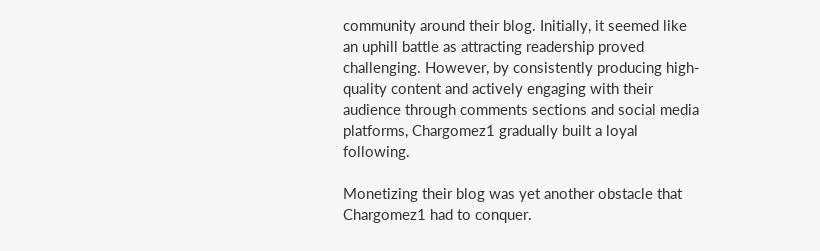community around their blog. Initially, it seemed like an uphill battle as attracting readership proved challenging. However, by consistently producing high-quality content and actively engaging with their audience through comments sections and social media platforms, Chargomez1 gradually built a loyal following.

Monetizing their blog was yet another obstacle that Chargomez1 had to conquer.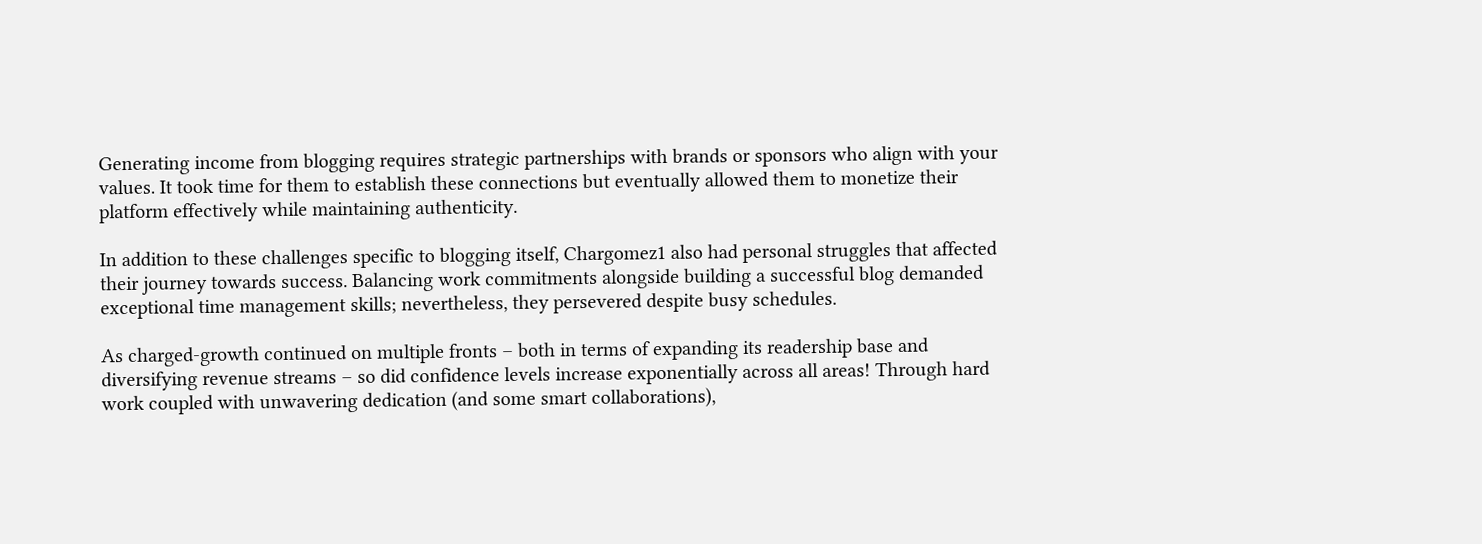Generating income from blogging requires strategic partnerships with brands or sponsors who align with your values. It took time for them to establish these connections but eventually allowed them to monetize their platform effectively while maintaining authenticity.

In addition to these challenges specific to blogging itself, Chargomez1 also had personal struggles that affected their journey towards success. Balancing work commitments alongside building a successful blog demanded exceptional time management skills; nevertheless, they persevered despite busy schedules.

As charged-growth continued on multiple fronts – both in terms of expanding its readership base and diversifying revenue streams – so did confidence levels increase exponentially across all areas! Through hard work coupled with unwavering dedication (and some smart collaborations),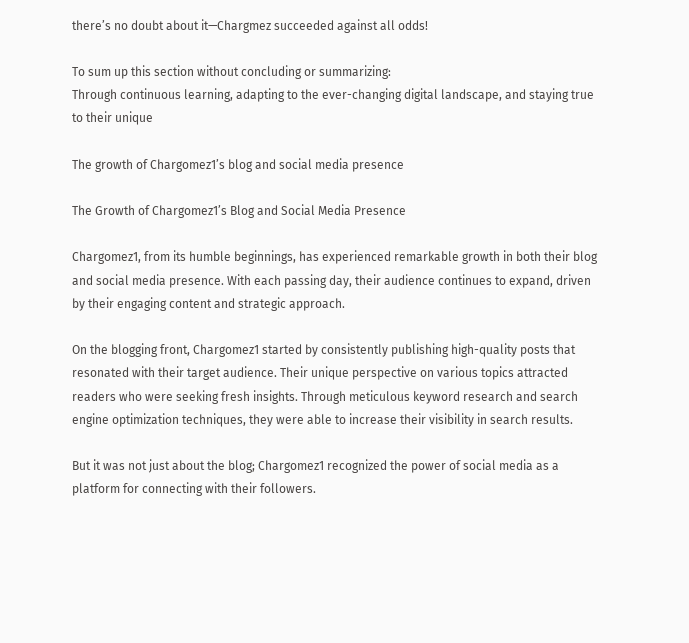there’s no doubt about it—Chargmez succeeded against all odds!

To sum up this section without concluding or summarizing:
Through continuous learning, adapting to the ever-changing digital landscape, and staying true to their unique

The growth of Chargomez1’s blog and social media presence

The Growth of Chargomez1’s Blog and Social Media Presence

Chargomez1, from its humble beginnings, has experienced remarkable growth in both their blog and social media presence. With each passing day, their audience continues to expand, driven by their engaging content and strategic approach.

On the blogging front, Chargomez1 started by consistently publishing high-quality posts that resonated with their target audience. Their unique perspective on various topics attracted readers who were seeking fresh insights. Through meticulous keyword research and search engine optimization techniques, they were able to increase their visibility in search results.

But it was not just about the blog; Chargomez1 recognized the power of social media as a platform for connecting with their followers.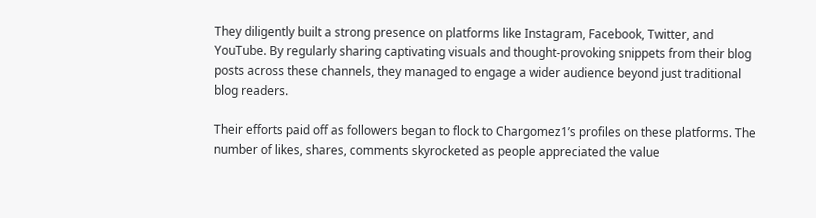They diligently built a strong presence on platforms like Instagram, Facebook, Twitter, and YouTube. By regularly sharing captivating visuals and thought-provoking snippets from their blog posts across these channels, they managed to engage a wider audience beyond just traditional blog readers.

Their efforts paid off as followers began to flock to Chargomez1’s profiles on these platforms. The number of likes, shares, comments skyrocketed as people appreciated the value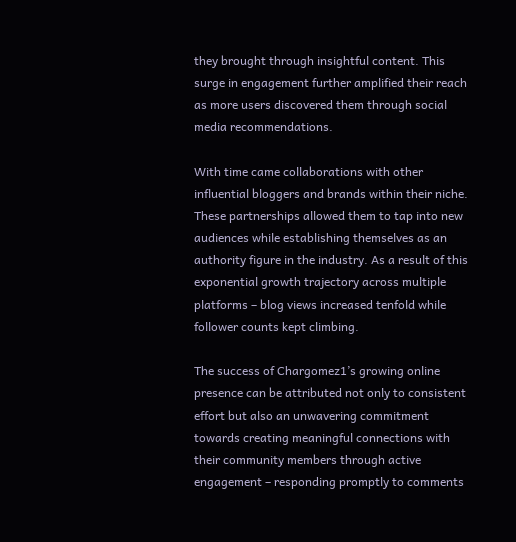they brought through insightful content. This surge in engagement further amplified their reach as more users discovered them through social media recommendations.

With time came collaborations with other influential bloggers and brands within their niche. These partnerships allowed them to tap into new audiences while establishing themselves as an authority figure in the industry. As a result of this exponential growth trajectory across multiple platforms – blog views increased tenfold while follower counts kept climbing.

The success of Chargomez1’s growing online presence can be attributed not only to consistent effort but also an unwavering commitment towards creating meaningful connections with their community members through active engagement – responding promptly to comments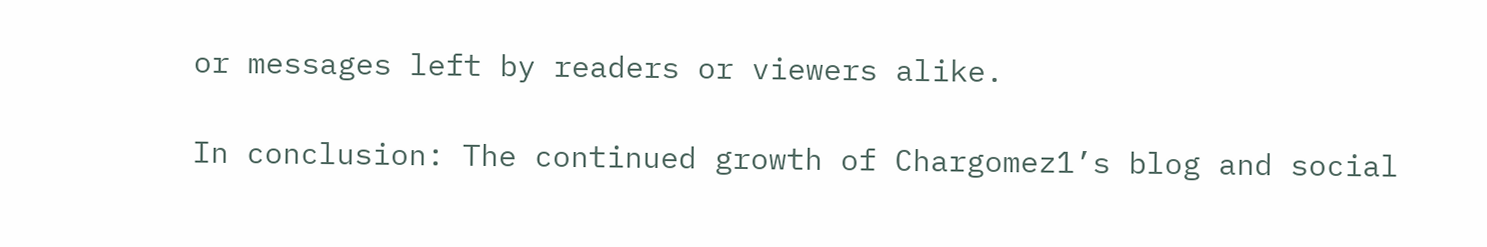or messages left by readers or viewers alike.

In conclusion: The continued growth of Chargomez1’s blog and social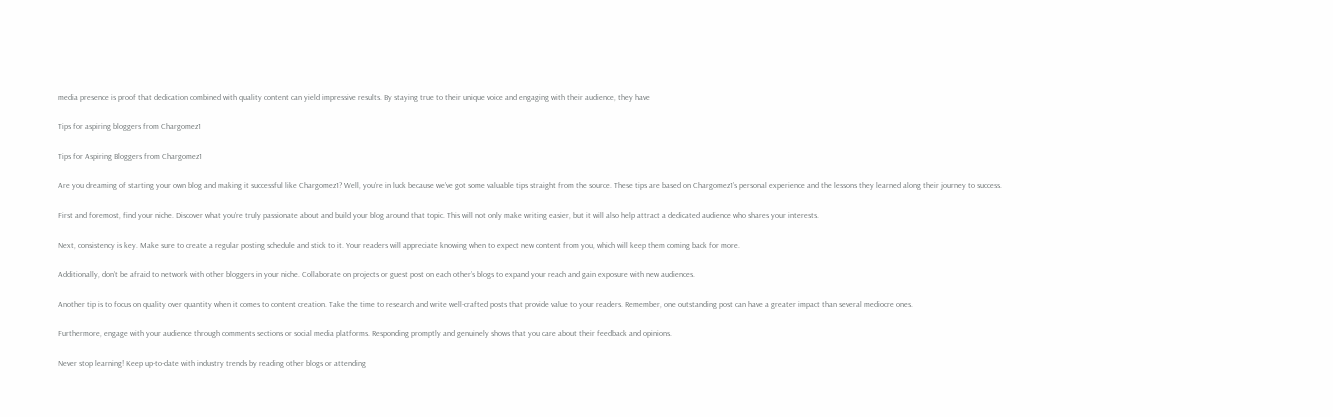media presence is proof that dedication combined with quality content can yield impressive results. By staying true to their unique voice and engaging with their audience, they have

Tips for aspiring bloggers from Chargomez1

Tips for Aspiring Bloggers from Chargomez1

Are you dreaming of starting your own blog and making it successful like Chargomez1? Well, you’re in luck because we’ve got some valuable tips straight from the source. These tips are based on Chargomez1’s personal experience and the lessons they learned along their journey to success.

First and foremost, find your niche. Discover what you’re truly passionate about and build your blog around that topic. This will not only make writing easier, but it will also help attract a dedicated audience who shares your interests.

Next, consistency is key. Make sure to create a regular posting schedule and stick to it. Your readers will appreciate knowing when to expect new content from you, which will keep them coming back for more.

Additionally, don’t be afraid to network with other bloggers in your niche. Collaborate on projects or guest post on each other’s blogs to expand your reach and gain exposure with new audiences.

Another tip is to focus on quality over quantity when it comes to content creation. Take the time to research and write well-crafted posts that provide value to your readers. Remember, one outstanding post can have a greater impact than several mediocre ones.

Furthermore, engage with your audience through comments sections or social media platforms. Responding promptly and genuinely shows that you care about their feedback and opinions.

Never stop learning! Keep up-to-date with industry trends by reading other blogs or attending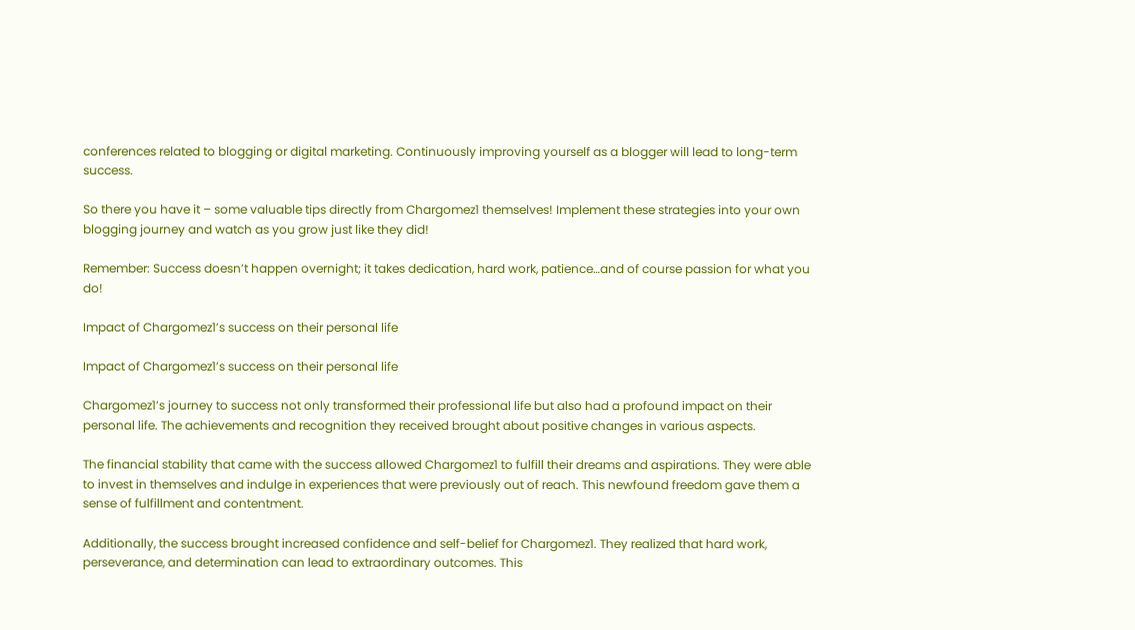conferences related to blogging or digital marketing. Continuously improving yourself as a blogger will lead to long-term success.

So there you have it – some valuable tips directly from Chargomez1 themselves! Implement these strategies into your own blogging journey and watch as you grow just like they did!

Remember: Success doesn’t happen overnight; it takes dedication, hard work, patience…and of course passion for what you do!

Impact of Chargomez1’s success on their personal life

Impact of Chargomez1’s success on their personal life

Chargomez1’s journey to success not only transformed their professional life but also had a profound impact on their personal life. The achievements and recognition they received brought about positive changes in various aspects.

The financial stability that came with the success allowed Chargomez1 to fulfill their dreams and aspirations. They were able to invest in themselves and indulge in experiences that were previously out of reach. This newfound freedom gave them a sense of fulfillment and contentment.

Additionally, the success brought increased confidence and self-belief for Chargomez1. They realized that hard work, perseverance, and determination can lead to extraordinary outcomes. This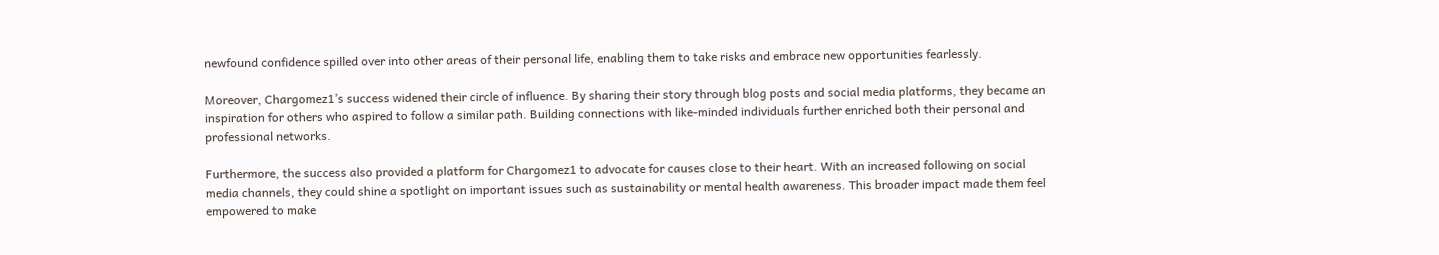newfound confidence spilled over into other areas of their personal life, enabling them to take risks and embrace new opportunities fearlessly.

Moreover, Chargomez1’s success widened their circle of influence. By sharing their story through blog posts and social media platforms, they became an inspiration for others who aspired to follow a similar path. Building connections with like-minded individuals further enriched both their personal and professional networks.

Furthermore, the success also provided a platform for Chargomez1 to advocate for causes close to their heart. With an increased following on social media channels, they could shine a spotlight on important issues such as sustainability or mental health awareness. This broader impact made them feel empowered to make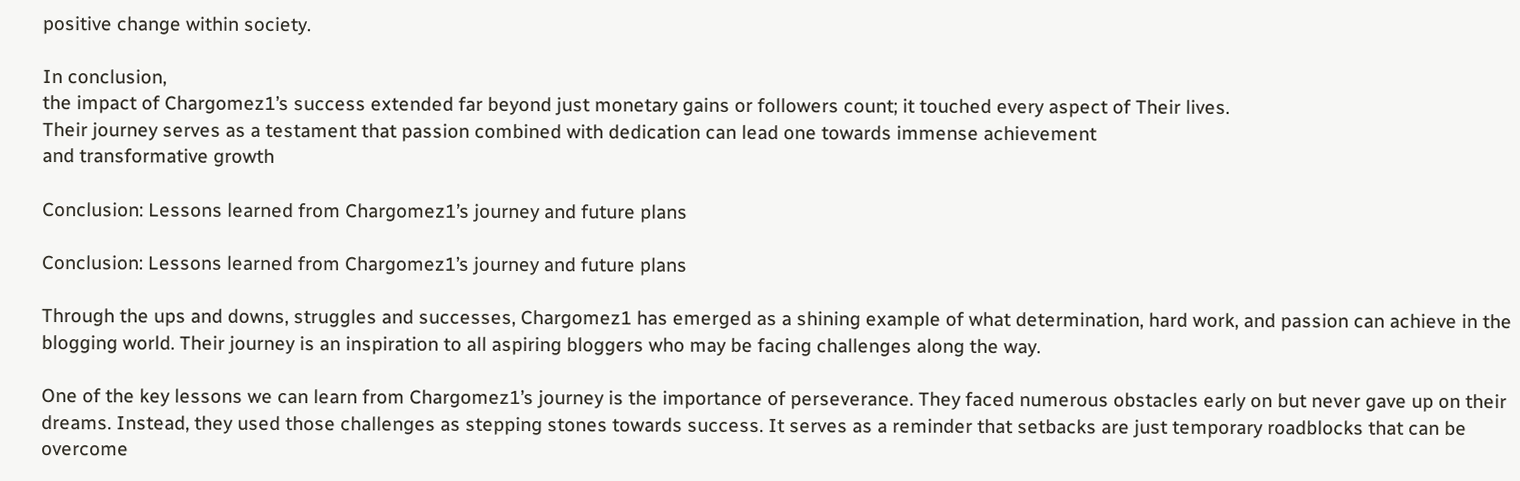positive change within society.

In conclusion,
the impact of Chargomez1’s success extended far beyond just monetary gains or followers count; it touched every aspect of Their lives.
Their journey serves as a testament that passion combined with dedication can lead one towards immense achievement
and transformative growth

Conclusion: Lessons learned from Chargomez1’s journey and future plans

Conclusion: Lessons learned from Chargomez1’s journey and future plans

Through the ups and downs, struggles and successes, Chargomez1 has emerged as a shining example of what determination, hard work, and passion can achieve in the blogging world. Their journey is an inspiration to all aspiring bloggers who may be facing challenges along the way.

One of the key lessons we can learn from Chargomez1’s journey is the importance of perseverance. They faced numerous obstacles early on but never gave up on their dreams. Instead, they used those challenges as stepping stones towards success. It serves as a reminder that setbacks are just temporary roadblocks that can be overcome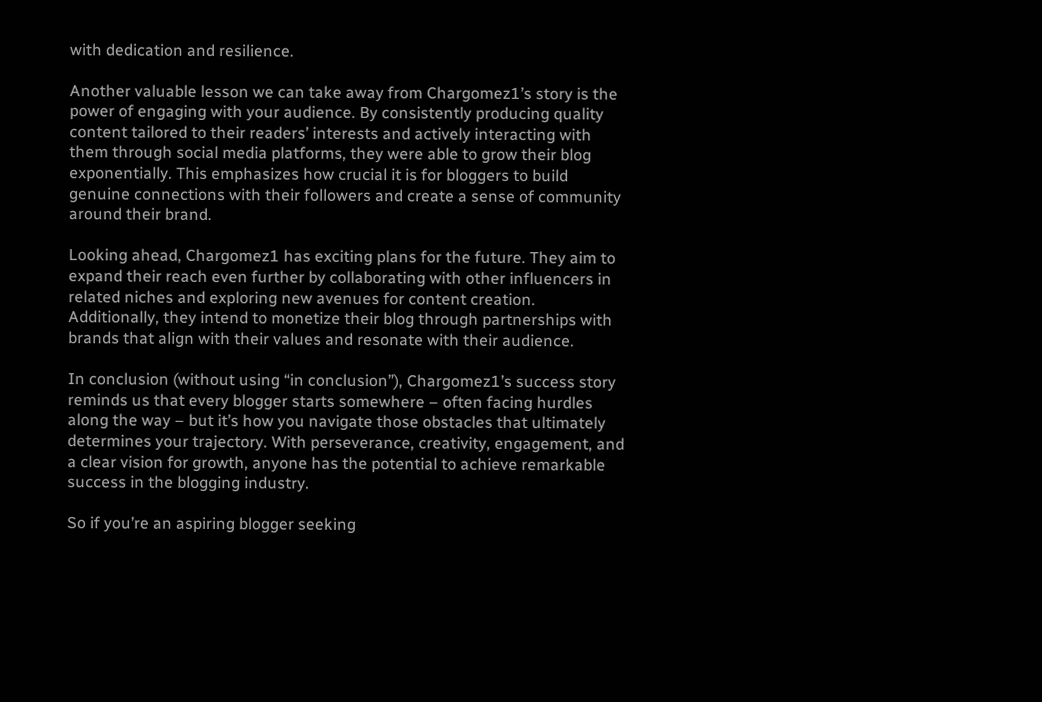with dedication and resilience.

Another valuable lesson we can take away from Chargomez1’s story is the power of engaging with your audience. By consistently producing quality content tailored to their readers’ interests and actively interacting with them through social media platforms, they were able to grow their blog exponentially. This emphasizes how crucial it is for bloggers to build genuine connections with their followers and create a sense of community around their brand.

Looking ahead, Chargomez1 has exciting plans for the future. They aim to expand their reach even further by collaborating with other influencers in related niches and exploring new avenues for content creation. Additionally, they intend to monetize their blog through partnerships with brands that align with their values and resonate with their audience.

In conclusion (without using “in conclusion”), Chargomez1’s success story reminds us that every blogger starts somewhere – often facing hurdles along the way – but it’s how you navigate those obstacles that ultimately determines your trajectory. With perseverance, creativity, engagement, and a clear vision for growth, anyone has the potential to achieve remarkable success in the blogging industry.

So if you’re an aspiring blogger seeking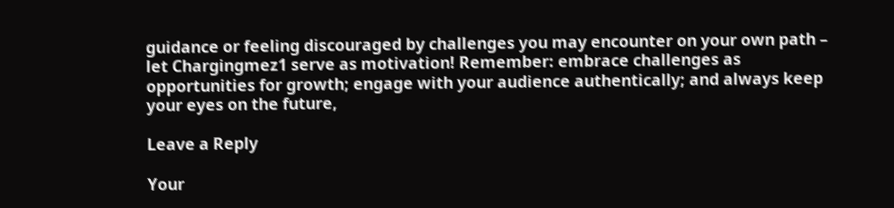guidance or feeling discouraged by challenges you may encounter on your own path – let Chargingmez1 serve as motivation! Remember: embrace challenges as opportunities for growth; engage with your audience authentically; and always keep your eyes on the future,

Leave a Reply

Your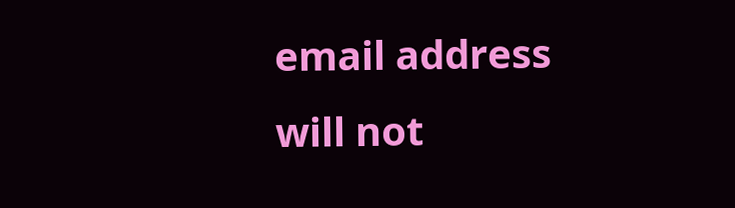email address will not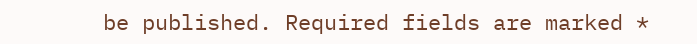be published. Required fields are marked *